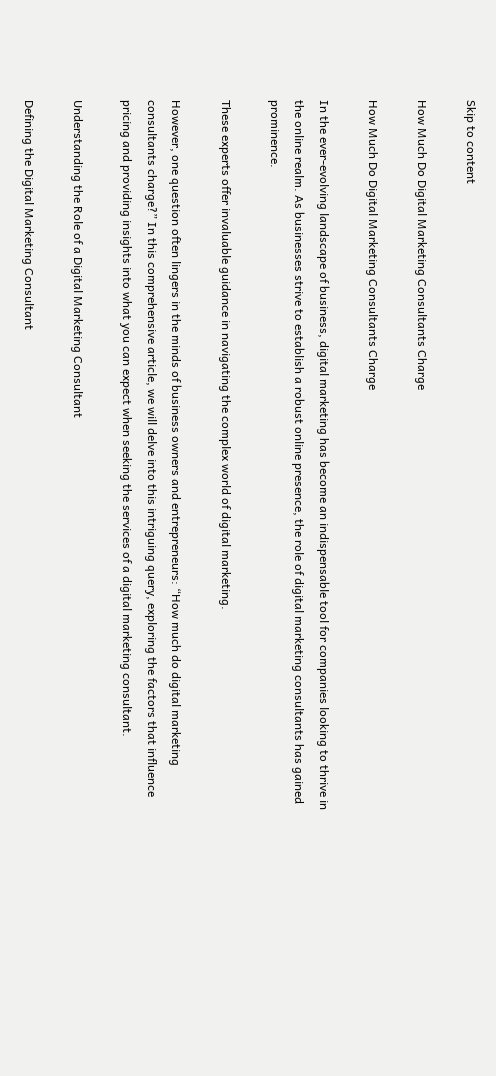Skip to content

How Much Do Digital Marketing Consultants Charge

How Much Do Digital Marketing Consultants Charge

In the ever-evolving landscape of business, digital marketing has become an indispensable tool for companies looking to thrive in the online realm. As businesses strive to establish a robust online presence, the role of digital marketing consultants has gained prominence.

These experts offer invaluable guidance in navigating the complex world of digital marketing.

However, one question often lingers in the minds of business owners and entrepreneurs: “How much do digital marketing consultants charge?” In this comprehensive article, we will delve into this intriguing query, exploring the factors that influence pricing and providing insights into what you can expect when seeking the services of a digital marketing consultant.

Understanding the Role of a Digital Marketing Consultant

Defining the Digital Marketing Consultant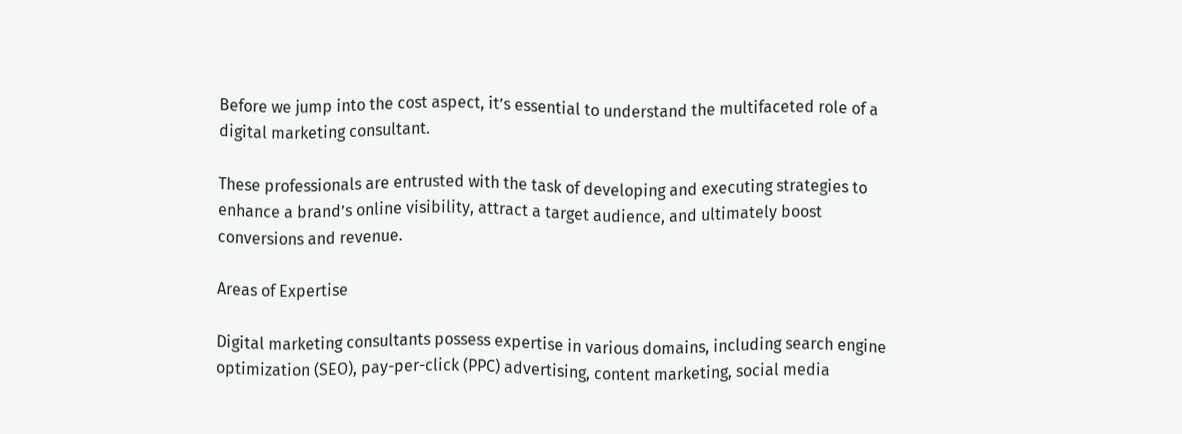Before we jump into the cost aspect, it’s essential to understand the multifaceted role of a digital marketing consultant.

These professionals are entrusted with the task of developing and executing strategies to enhance a brand’s online visibility, attract a target audience, and ultimately boost conversions and revenue.

Areas of Expertise

Digital marketing consultants possess expertise in various domains, including search engine optimization (SEO), pay-per-click (PPC) advertising, content marketing, social media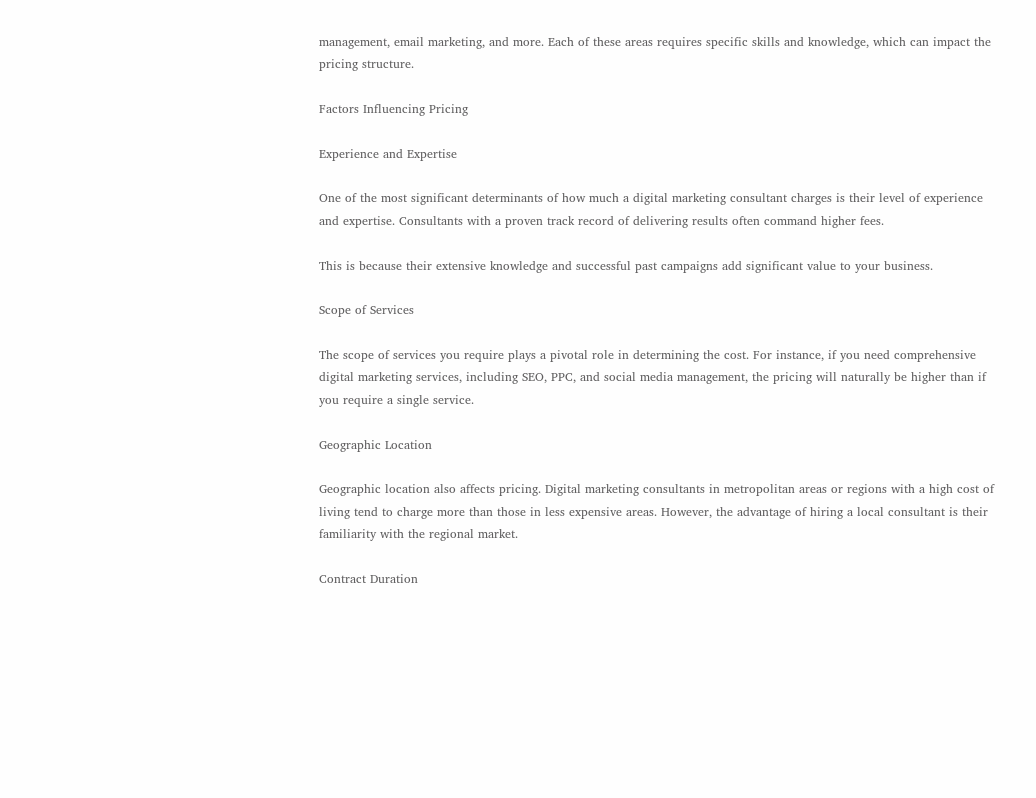management, email marketing, and more. Each of these areas requires specific skills and knowledge, which can impact the pricing structure.

Factors Influencing Pricing

Experience and Expertise

One of the most significant determinants of how much a digital marketing consultant charges is their level of experience and expertise. Consultants with a proven track record of delivering results often command higher fees.

This is because their extensive knowledge and successful past campaigns add significant value to your business.

Scope of Services

The scope of services you require plays a pivotal role in determining the cost. For instance, if you need comprehensive digital marketing services, including SEO, PPC, and social media management, the pricing will naturally be higher than if you require a single service.

Geographic Location

Geographic location also affects pricing. Digital marketing consultants in metropolitan areas or regions with a high cost of living tend to charge more than those in less expensive areas. However, the advantage of hiring a local consultant is their familiarity with the regional market.

Contract Duration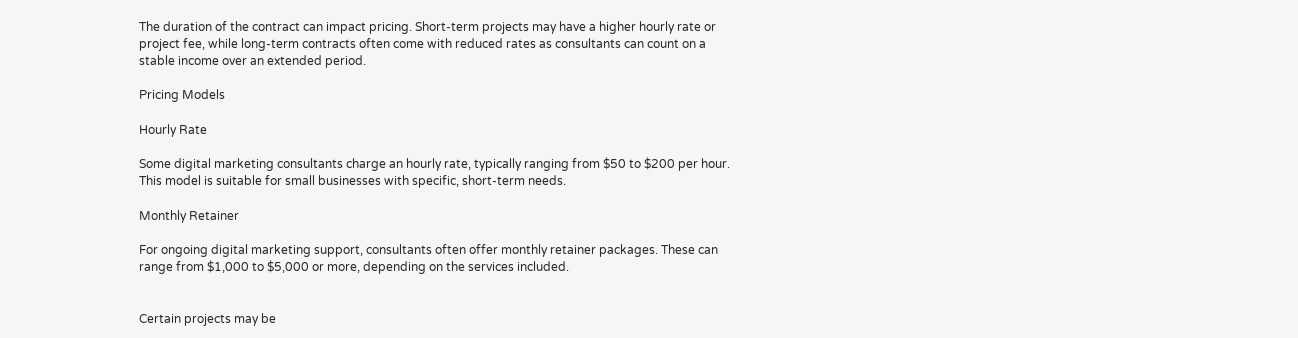The duration of the contract can impact pricing. Short-term projects may have a higher hourly rate or project fee, while long-term contracts often come with reduced rates as consultants can count on a stable income over an extended period.

Pricing Models

Hourly Rate

Some digital marketing consultants charge an hourly rate, typically ranging from $50 to $200 per hour. This model is suitable for small businesses with specific, short-term needs.

Monthly Retainer

For ongoing digital marketing support, consultants often offer monthly retainer packages. These can range from $1,000 to $5,000 or more, depending on the services included.


Certain projects may be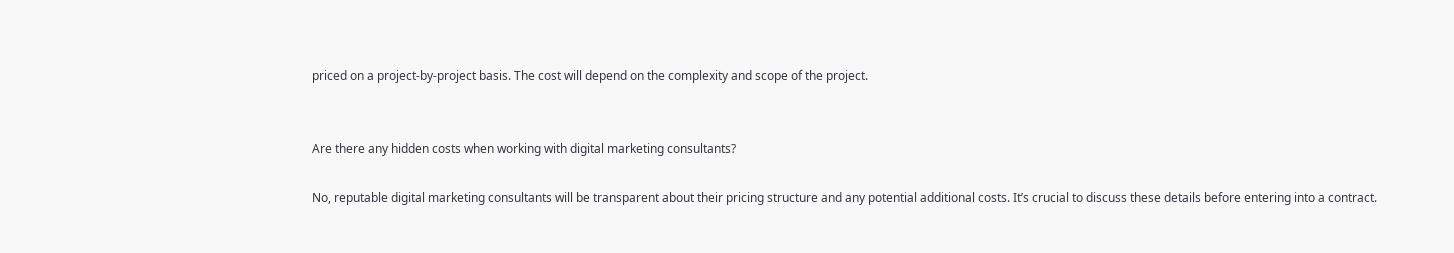priced on a project-by-project basis. The cost will depend on the complexity and scope of the project.


Are there any hidden costs when working with digital marketing consultants?

No, reputable digital marketing consultants will be transparent about their pricing structure and any potential additional costs. It’s crucial to discuss these details before entering into a contract.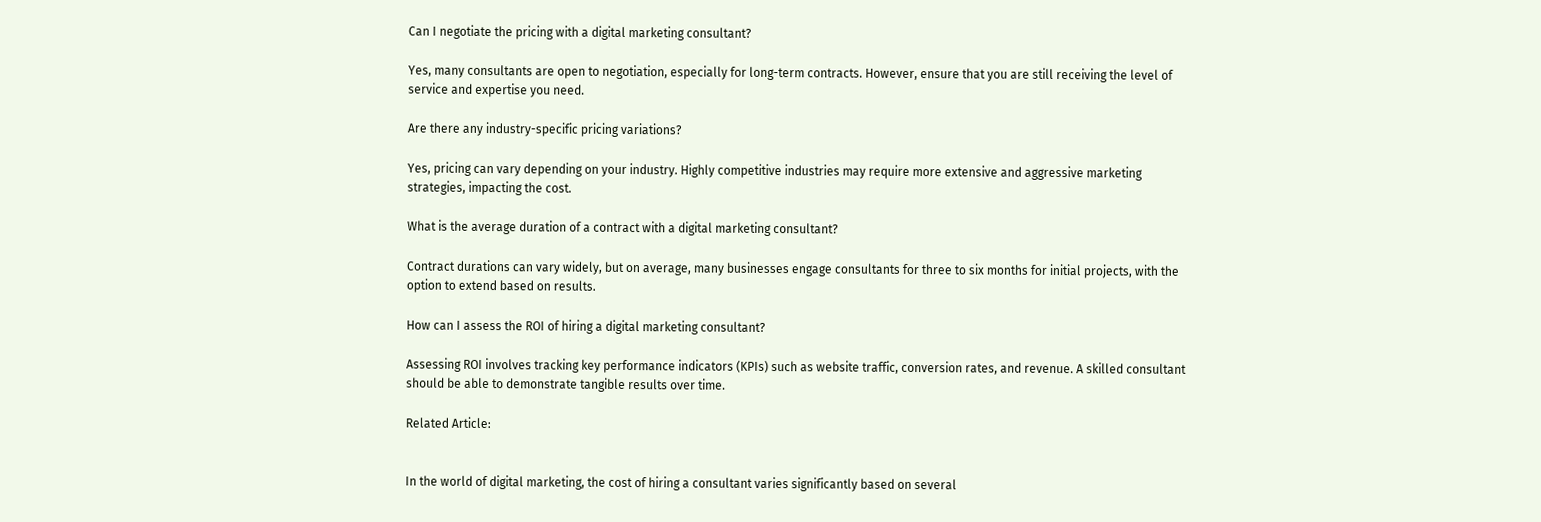Can I negotiate the pricing with a digital marketing consultant?

Yes, many consultants are open to negotiation, especially for long-term contracts. However, ensure that you are still receiving the level of service and expertise you need.

Are there any industry-specific pricing variations?

Yes, pricing can vary depending on your industry. Highly competitive industries may require more extensive and aggressive marketing strategies, impacting the cost.

What is the average duration of a contract with a digital marketing consultant?

Contract durations can vary widely, but on average, many businesses engage consultants for three to six months for initial projects, with the option to extend based on results.

How can I assess the ROI of hiring a digital marketing consultant?

Assessing ROI involves tracking key performance indicators (KPIs) such as website traffic, conversion rates, and revenue. A skilled consultant should be able to demonstrate tangible results over time.

Related Article:


In the world of digital marketing, the cost of hiring a consultant varies significantly based on several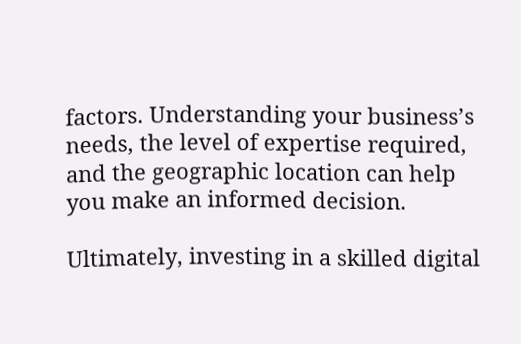factors. Understanding your business’s needs, the level of expertise required, and the geographic location can help you make an informed decision.

Ultimately, investing in a skilled digital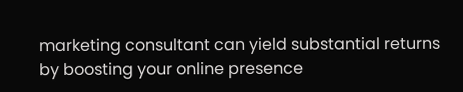marketing consultant can yield substantial returns by boosting your online presence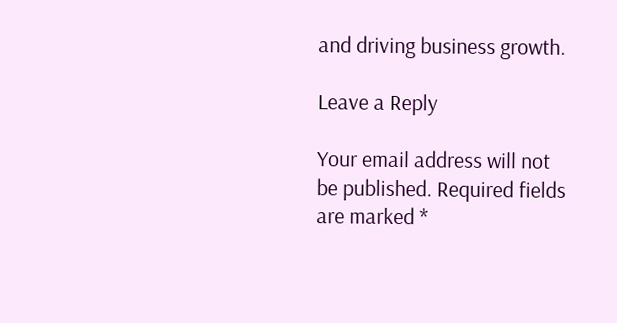and driving business growth.

Leave a Reply

Your email address will not be published. Required fields are marked *